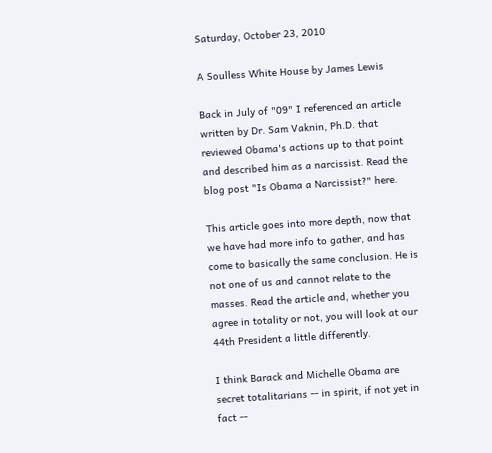Saturday, October 23, 2010

A Soulless White House by James Lewis

Back in July of "09" I referenced an article written by Dr. Sam Vaknin, Ph.D. that reviewed Obama's actions up to that point and described him as a narcissist. Read the blog post "Is Obama a Narcissist?" here.

This article goes into more depth, now that we have had more info to gather, and has come to basically the same conclusion. He is not one of us and cannot relate to the masses. Read the article and, whether you agree in totality or not, you will look at our 44th President a little differently.

I think Barack and Michelle Obama are secret totalitarians -- in spirit, if not yet in fact --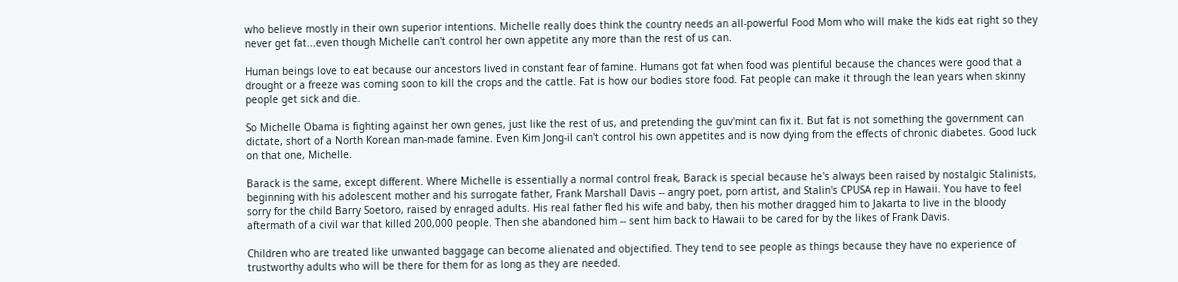who believe mostly in their own superior intentions. Michelle really does think the country needs an all-powerful Food Mom who will make the kids eat right so they never get fat...even though Michelle can't control her own appetite any more than the rest of us can.

Human beings love to eat because our ancestors lived in constant fear of famine. Humans got fat when food was plentiful because the chances were good that a drought or a freeze was coming soon to kill the crops and the cattle. Fat is how our bodies store food. Fat people can make it through the lean years when skinny people get sick and die.

So Michelle Obama is fighting against her own genes, just like the rest of us, and pretending the guv'mint can fix it. But fat is not something the government can dictate, short of a North Korean man-made famine. Even Kim Jong-il can't control his own appetites and is now dying from the effects of chronic diabetes. Good luck on that one, Michelle.

Barack is the same, except different. Where Michelle is essentially a normal control freak, Barack is special because he's always been raised by nostalgic Stalinists, beginning with his adolescent mother and his surrogate father, Frank Marshall Davis -- angry poet, porn artist, and Stalin's CPUSA rep in Hawaii. You have to feel sorry for the child Barry Soetoro, raised by enraged adults. His real father fled his wife and baby, then his mother dragged him to Jakarta to live in the bloody aftermath of a civil war that killed 200,000 people. Then she abandoned him -- sent him back to Hawaii to be cared for by the likes of Frank Davis.

Children who are treated like unwanted baggage can become alienated and objectified. They tend to see people as things because they have no experience of trustworthy adults who will be there for them for as long as they are needed.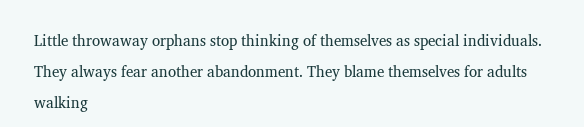Little throwaway orphans stop thinking of themselves as special individuals. They always fear another abandonment. They blame themselves for adults walking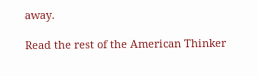away.

Read the rest of the American Thinker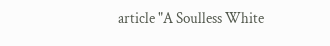article "A Soulless White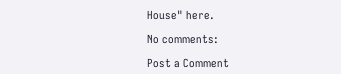House" here.

No comments:

Post a Comment